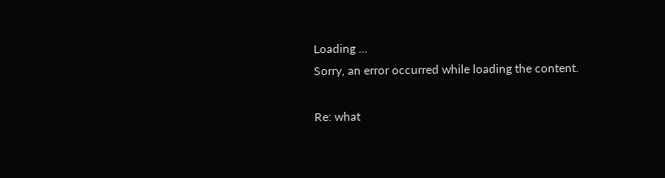Loading ...
Sorry, an error occurred while loading the content.

Re: what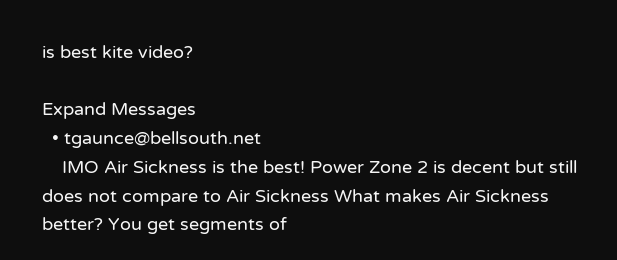is best kite video?

Expand Messages
  • tgaunce@bellsouth.net
    IMO Air Sickness is the best! Power Zone 2 is decent but still does not compare to Air Sickness What makes Air Sickness better? You get segments of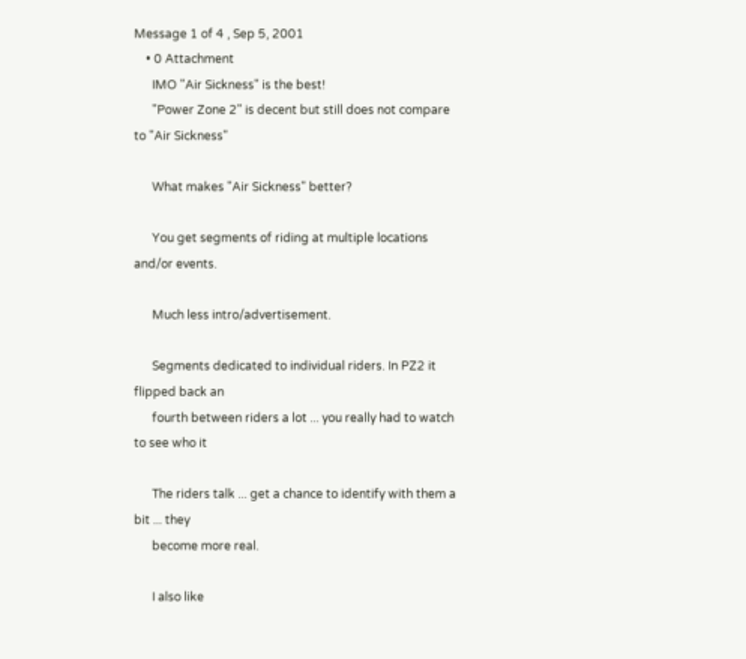Message 1 of 4 , Sep 5, 2001
    • 0 Attachment
      IMO "Air Sickness" is the best!
      "Power Zone 2" is decent but still does not compare to "Air Sickness"

      What makes "Air Sickness" better?

      You get segments of riding at multiple locations and/or events.

      Much less intro/advertisement.

      Segments dedicated to individual riders. In PZ2 it flipped back an
      fourth between riders a lot ... you really had to watch to see who it

      The riders talk ... get a chance to identify with them a bit ... they
      become more real.

      I also like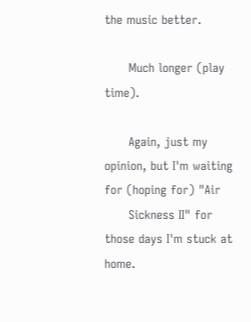the music better.

      Much longer (play time).

      Again, just my opinion, but I'm waiting for (hoping for) "Air
      Sickness II" for those days I'm stuck at home.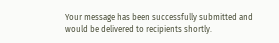Your message has been successfully submitted and would be delivered to recipients shortly.